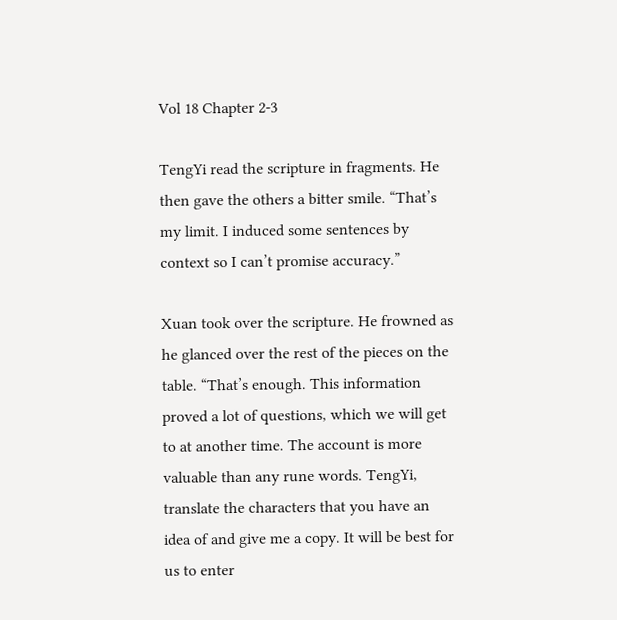Vol 18 Chapter 2-3

TengYi read the scripture in fragments. He then gave the others a bitter smile. “That’s my limit. I induced some sentences by context so I can’t promise accuracy.”

Xuan took over the scripture. He frowned as he glanced over the rest of the pieces on the table. “That’s enough. This information proved a lot of questions, which we will get to at another time. The account is more valuable than any rune words. TengYi, translate the characters that you have an idea of and give me a copy. It will be best for us to enter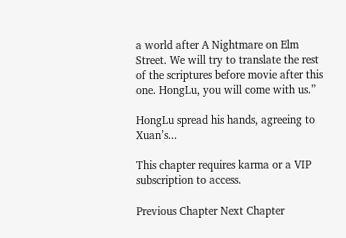a world after A Nightmare on Elm Street. We will try to translate the rest of the scriptures before movie after this one. HongLu, you will come with us.”

HongLu spread his hands, agreeing to Xuan’s...

This chapter requires karma or a VIP subscription to access.

Previous Chapter Next Chapter